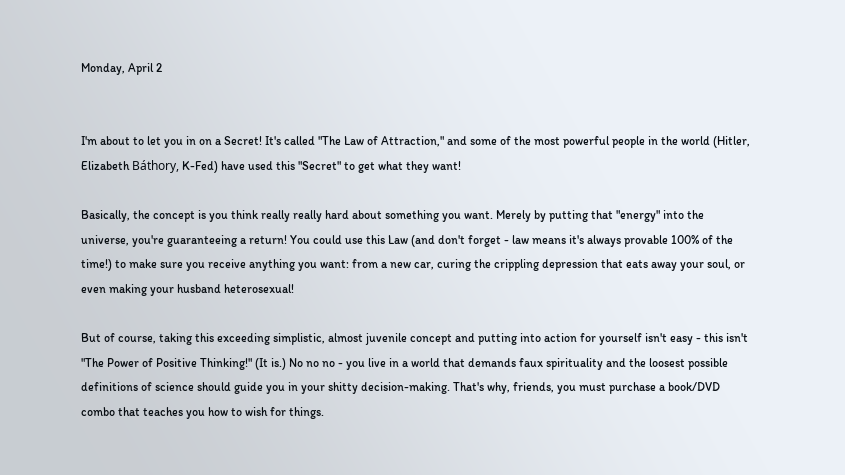Monday, April 2


I'm about to let you in on a Secret! It's called "The Law of Attraction," and some of the most powerful people in the world (Hitler, Elizabeth Báthory, K-Fed) have used this "Secret" to get what they want!

Basically, the concept is you think really really hard about something you want. Merely by putting that "energy" into the universe, you're guaranteeing a return! You could use this Law (and don't forget - law means it's always provable 100% of the time!) to make sure you receive anything you want: from a new car, curing the crippling depression that eats away your soul, or even making your husband heterosexual!

But of course, taking this exceeding simplistic, almost juvenile concept and putting into action for yourself isn't easy - this isn't "The Power of Positive Thinking!" (It is.) No no no - you live in a world that demands faux spirituality and the loosest possible definitions of science should guide you in your shitty decision-making. That's why, friends, you must purchase a book/DVD combo that teaches you how to wish for things.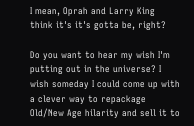I mean, Oprah and Larry King think it's it's gotta be, right?

Do you want to hear my wish I'm putting out in the universe? I wish someday I could come up with a clever way to repackage Old/New Age hilarity and sell it to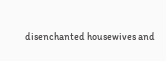disenchanted housewives and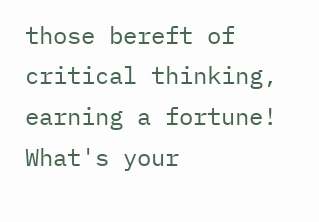those bereft of critical thinking, earning a fortune! What's your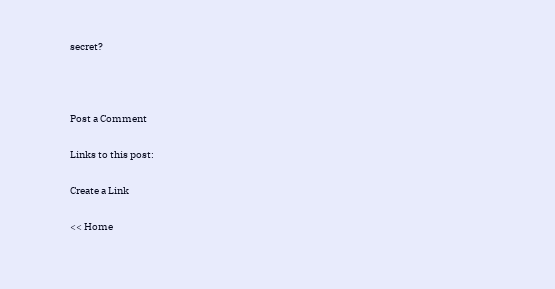secret?



Post a Comment

Links to this post:

Create a Link

<< Home